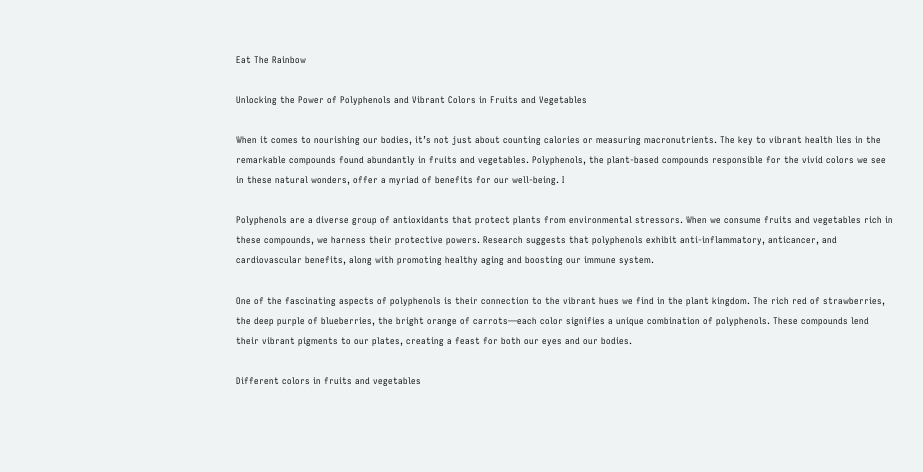Eat The Rainbow

Unlocking the Power of Polyphenols and Vibrant Colors in Fruits and Vegetables

When it comes to nourishing our bodies, it’s not just about counting calories or measuring macronutrients. The key to vibrant health lies in the remarkable compounds found abundantly in fruits and vegetables. Polyphenols, the plant-based compounds responsible for the vivid colors we see in these natural wonders, offer a myriad of benefits for our well-being. I

Polyphenols are a diverse group of antioxidants that protect plants from environmental stressors. When we consume fruits and vegetables rich in these compounds, we harness their protective powers. Research suggests that polyphenols exhibit anti-inflammatory, anticancer, and cardiovascular benefits, along with promoting healthy aging and boosting our immune system.

One of the fascinating aspects of polyphenols is their connection to the vibrant hues we find in the plant kingdom. The rich red of strawberries, the deep purple of blueberries, the bright orange of carrots—each color signifies a unique combination of polyphenols. These compounds lend their vibrant pigments to our plates, creating a feast for both our eyes and our bodies.

Different colors in fruits and vegetables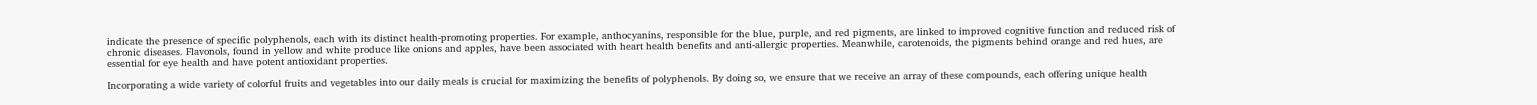indicate the presence of specific polyphenols, each with its distinct health-promoting properties. For example, anthocyanins, responsible for the blue, purple, and red pigments, are linked to improved cognitive function and reduced risk of chronic diseases. Flavonols, found in yellow and white produce like onions and apples, have been associated with heart health benefits and anti-allergic properties. Meanwhile, carotenoids, the pigments behind orange and red hues, are essential for eye health and have potent antioxidant properties.

Incorporating a wide variety of colorful fruits and vegetables into our daily meals is crucial for maximizing the benefits of polyphenols. By doing so, we ensure that we receive an array of these compounds, each offering unique health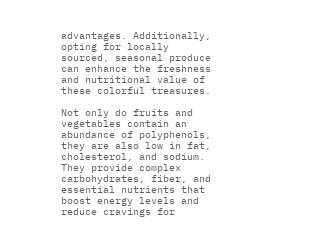advantages. Additionally, opting for locally sourced, seasonal produce can enhance the freshness and nutritional value of these colorful treasures.

Not only do fruits and vegetables contain an abundance of polyphenols, they are also low in fat, cholesterol, and sodium. They provide complex carbohydrates, fiber, and essential nutrients that boost energy levels and reduce cravings for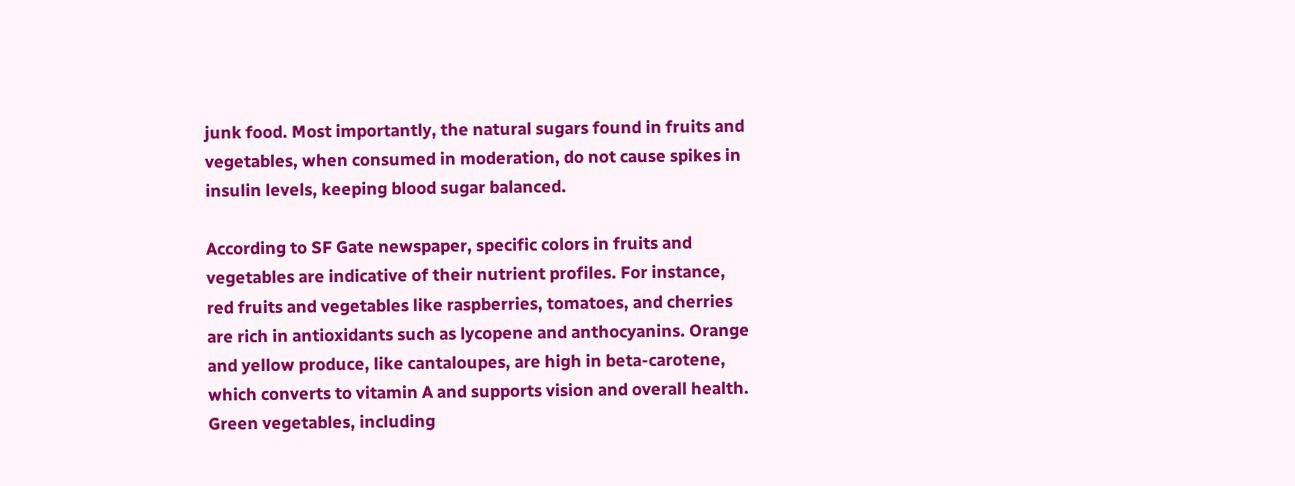junk food. Most importantly, the natural sugars found in fruits and vegetables, when consumed in moderation, do not cause spikes in insulin levels, keeping blood sugar balanced.

According to SF Gate newspaper, specific colors in fruits and vegetables are indicative of their nutrient profiles. For instance, red fruits and vegetables like raspberries, tomatoes, and cherries are rich in antioxidants such as lycopene and anthocyanins. Orange and yellow produce, like cantaloupes, are high in beta-carotene, which converts to vitamin A and supports vision and overall health. Green vegetables, including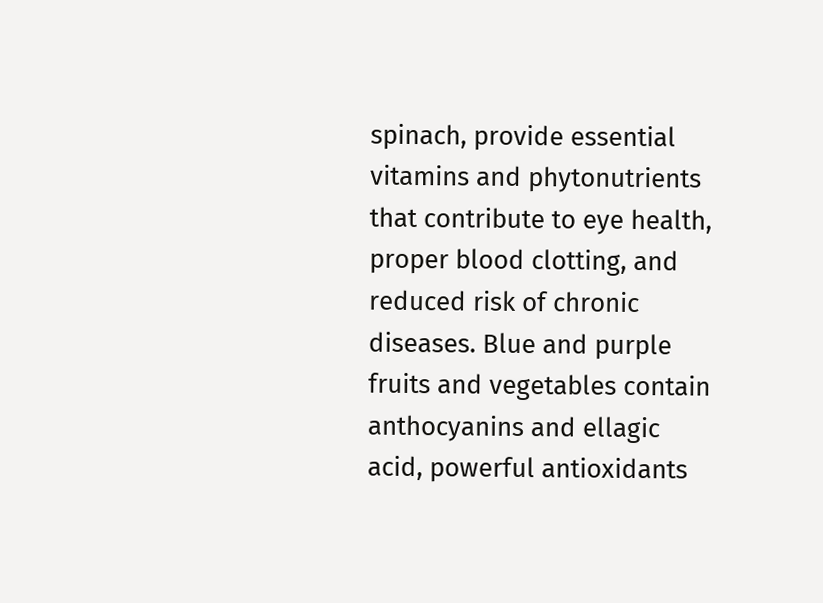spinach, provide essential vitamins and phytonutrients that contribute to eye health, proper blood clotting, and reduced risk of chronic diseases. Blue and purple fruits and vegetables contain anthocyanins and ellagic acid, powerful antioxidants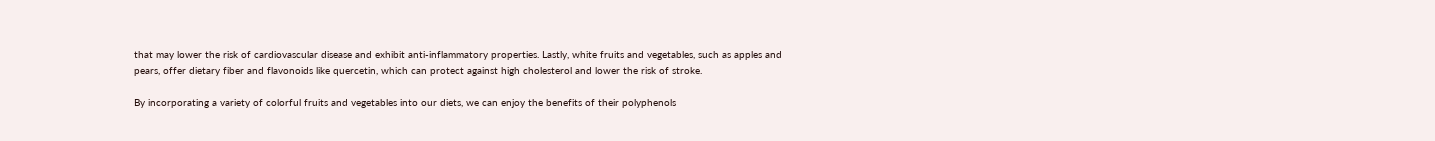that may lower the risk of cardiovascular disease and exhibit anti-inflammatory properties. Lastly, white fruits and vegetables, such as apples and pears, offer dietary fiber and flavonoids like quercetin, which can protect against high cholesterol and lower the risk of stroke.

By incorporating a variety of colorful fruits and vegetables into our diets, we can enjoy the benefits of their polyphenols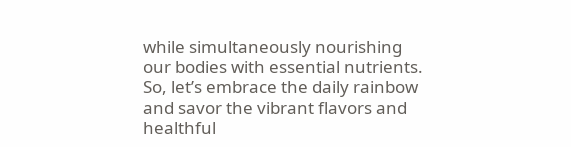while simultaneously nourishing our bodies with essential nutrients. So, let’s embrace the daily rainbow and savor the vibrant flavors and healthful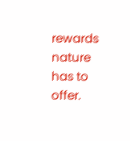rewards nature has to offer.